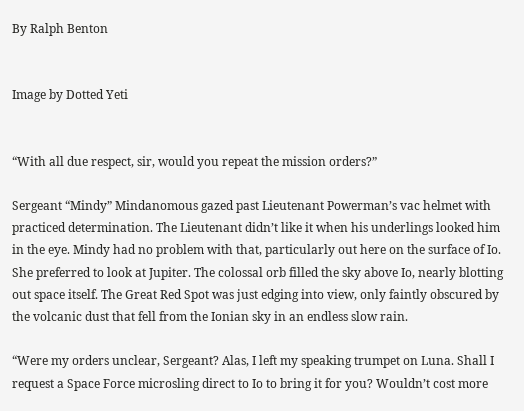By Ralph Benton


Image by Dotted Yeti


“With all due respect, sir, would you repeat the mission orders?”

Sergeant “Mindy” Mindanomous gazed past Lieutenant Powerman’s vac helmet with practiced determination. The Lieutenant didn’t like it when his underlings looked him in the eye. Mindy had no problem with that, particularly out here on the surface of Io. She preferred to look at Jupiter. The colossal orb filled the sky above Io, nearly blotting out space itself. The Great Red Spot was just edging into view, only faintly obscured by the volcanic dust that fell from the Ionian sky in an endless slow rain.

“Were my orders unclear, Sergeant? Alas, I left my speaking trumpet on Luna. Shall I request a Space Force microsling direct to Io to bring it for you? Wouldn’t cost more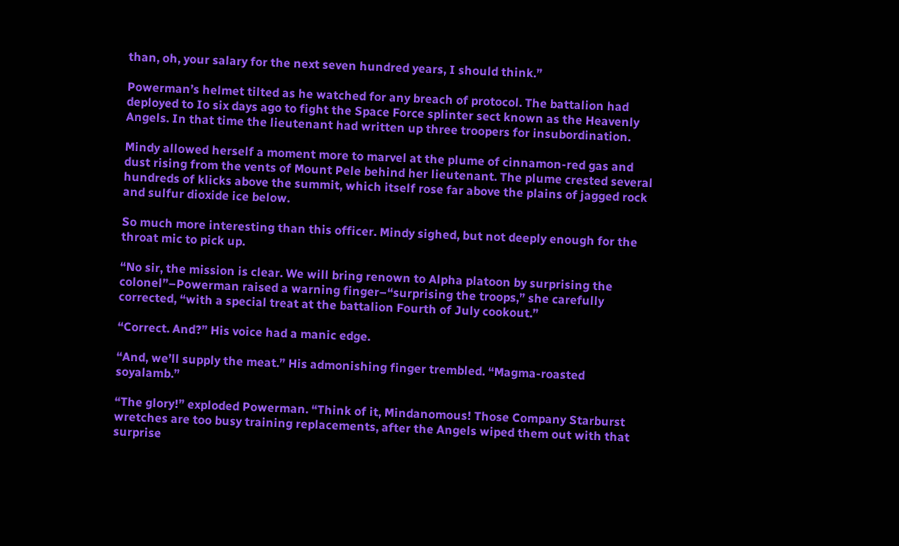than, oh, your salary for the next seven hundred years, I should think.”

Powerman’s helmet tilted as he watched for any breach of protocol. The battalion had deployed to Io six days ago to fight the Space Force splinter sect known as the Heavenly Angels. In that time the lieutenant had written up three troopers for insubordination.

Mindy allowed herself a moment more to marvel at the plume of cinnamon-red gas and dust rising from the vents of Mount Pele behind her lieutenant. The plume crested several hundreds of klicks above the summit, which itself rose far above the plains of jagged rock and sulfur dioxide ice below.

So much more interesting than this officer. Mindy sighed, but not deeply enough for the throat mic to pick up.

“No sir, the mission is clear. We will bring renown to Alpha platoon by surprising the colonel”–Powerman raised a warning finger–“surprising the troops,” she carefully corrected, “with a special treat at the battalion Fourth of July cookout.”

“Correct. And?” His voice had a manic edge.

“And, we’ll supply the meat.” His admonishing finger trembled. “Magma-roasted soyalamb.”

“The glory!” exploded Powerman. “Think of it, Mindanomous! Those Company Starburst wretches are too busy training replacements, after the Angels wiped them out with that surprise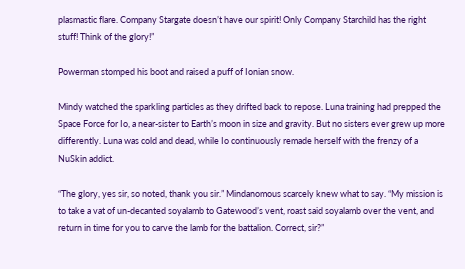plasmastic flare. Company Stargate doesn’t have our spirit! Only Company Starchild has the right stuff! Think of the glory!”

Powerman stomped his boot and raised a puff of Ionian snow.

Mindy watched the sparkling particles as they drifted back to repose. Luna training had prepped the Space Force for Io, a near-sister to Earth’s moon in size and gravity. But no sisters ever grew up more differently. Luna was cold and dead, while Io continuously remade herself with the frenzy of a NuSkin addict.

“The glory, yes sir, so noted, thank you sir.” Mindanomous scarcely knew what to say. “My mission is to take a vat of un-decanted soyalamb to Gatewood’s vent, roast said soyalamb over the vent, and return in time for you to carve the lamb for the battalion. Correct, sir?”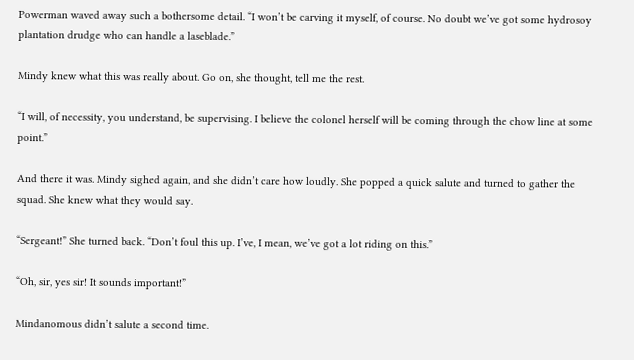Powerman waved away such a bothersome detail. “I won’t be carving it myself, of course. No doubt we’ve got some hydrosoy plantation drudge who can handle a laseblade.”

Mindy knew what this was really about. Go on, she thought, tell me the rest.

“I will, of necessity, you understand, be supervising. I believe the colonel herself will be coming through the chow line at some point.”

And there it was. Mindy sighed again, and she didn’t care how loudly. She popped a quick salute and turned to gather the squad. She knew what they would say.

“Sergeant!” She turned back. “Don’t foul this up. I’ve, I mean, we’ve got a lot riding on this.”

“Oh, sir, yes sir! It sounds important!”

Mindanomous didn’t salute a second time.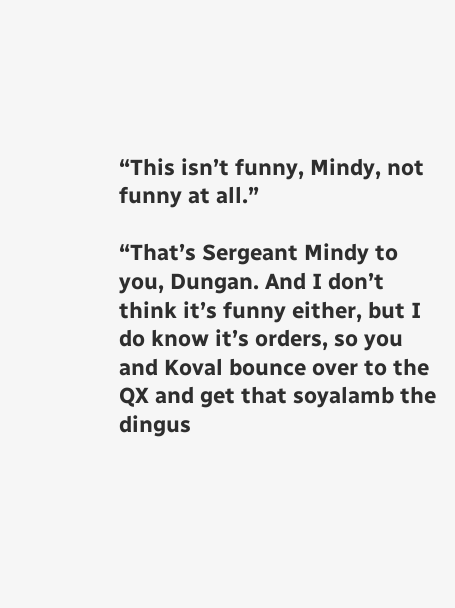“This isn’t funny, Mindy, not funny at all.”

“That’s Sergeant Mindy to you, Dungan. And I don’t think it’s funny either, but I do know it’s orders, so you and Koval bounce over to the QX and get that soyalamb the dingus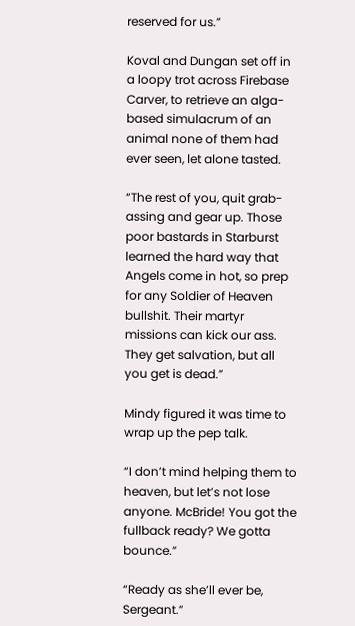reserved for us.”

Koval and Dungan set off in a loopy trot across Firebase Carver, to retrieve an alga-based simulacrum of an animal none of them had ever seen, let alone tasted.

“The rest of you, quit grab-assing and gear up. Those poor bastards in Starburst learned the hard way that Angels come in hot, so prep for any Soldier of Heaven bullshit. Their martyr missions can kick our ass. They get salvation, but all you get is dead.”

Mindy figured it was time to wrap up the pep talk.

“I don’t mind helping them to heaven, but let’s not lose anyone. McBride! You got the fullback ready? We gotta bounce.”

“Ready as she’ll ever be, Sergeant.”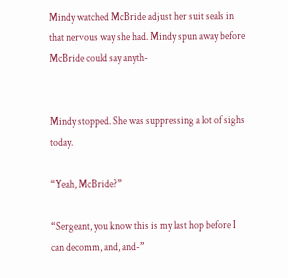Mindy watched McBride adjust her suit seals in that nervous way she had. Mindy spun away before McBride could say anyth-


Mindy stopped. She was suppressing a lot of sighs today.

“Yeah, McBride?”

“Sergeant, you know this is my last hop before I can decomm, and, and-”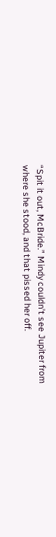“Spit it out, McBride.” Mindy couldn’t see Jupiter from where she stood, and that pissed her off.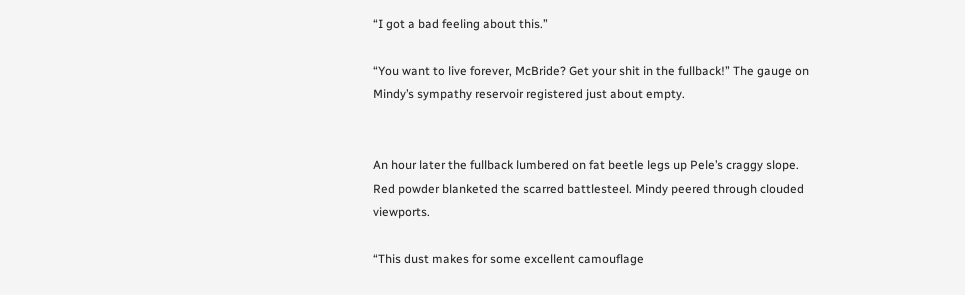“I got a bad feeling about this.”

“You want to live forever, McBride? Get your shit in the fullback!” The gauge on Mindy’s sympathy reservoir registered just about empty.


An hour later the fullback lumbered on fat beetle legs up Pele’s craggy slope. Red powder blanketed the scarred battlesteel. Mindy peered through clouded viewports.

“This dust makes for some excellent camouflage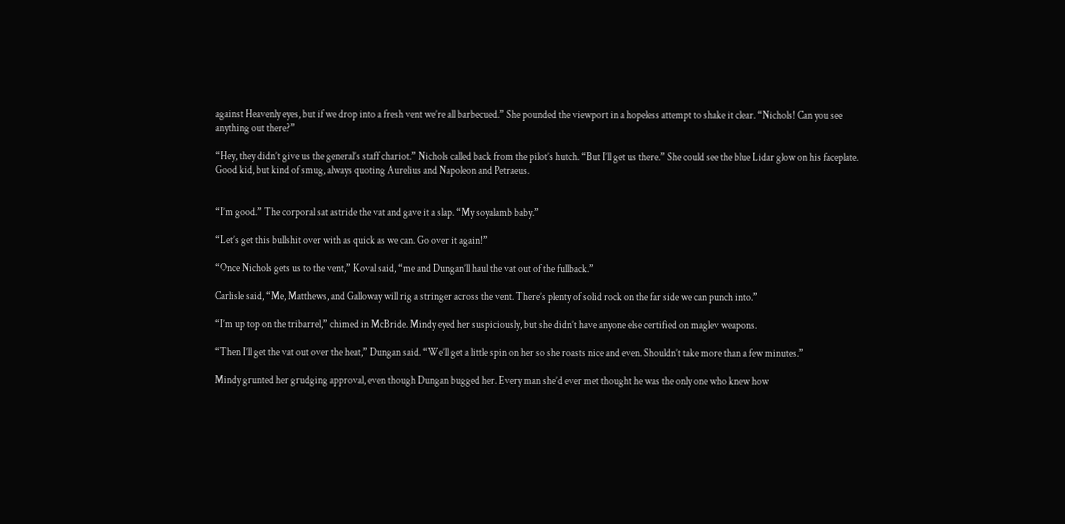against Heavenly eyes, but if we drop into a fresh vent we’re all barbecued.” She pounded the viewport in a hopeless attempt to shake it clear. “Nichols! Can you see anything out there?”

“Hey, they didn’t give us the general’s staff chariot.” Nichols called back from the pilot’s hutch. “But I’ll get us there.” She could see the blue Lidar glow on his faceplate. Good kid, but kind of smug, always quoting Aurelius and Napoleon and Petraeus.


“I’m good.” The corporal sat astride the vat and gave it a slap. “My soyalamb baby.”

“Let’s get this bullshit over with as quick as we can. Go over it again!”

“Once Nichols gets us to the vent,” Koval said, “me and Dungan’ll haul the vat out of the fullback.”

Carlisle said, “Me, Matthews, and Galloway will rig a stringer across the vent. There’s plenty of solid rock on the far side we can punch into.”

“I’m up top on the tribarrel,” chimed in McBride. Mindy eyed her suspiciously, but she didn’t have anyone else certified on maglev weapons.

“Then I’ll get the vat out over the heat,” Dungan said. “We’ll get a little spin on her so she roasts nice and even. Shouldn’t take more than a few minutes.”

Mindy grunted her grudging approval, even though Dungan bugged her. Every man she’d ever met thought he was the only one who knew how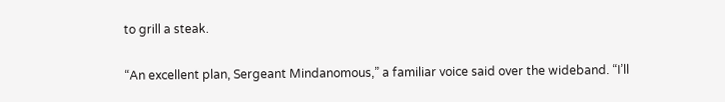to grill a steak.

“An excellent plan, Sergeant Mindanomous,” a familiar voice said over the wideband. “I’ll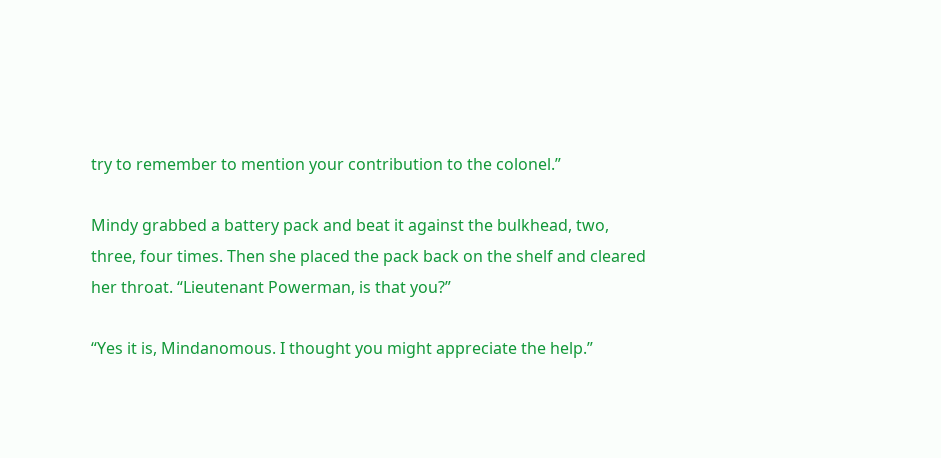try to remember to mention your contribution to the colonel.”

Mindy grabbed a battery pack and beat it against the bulkhead, two, three, four times. Then she placed the pack back on the shelf and cleared her throat. “Lieutenant Powerman, is that you?”

“Yes it is, Mindanomous. I thought you might appreciate the help.”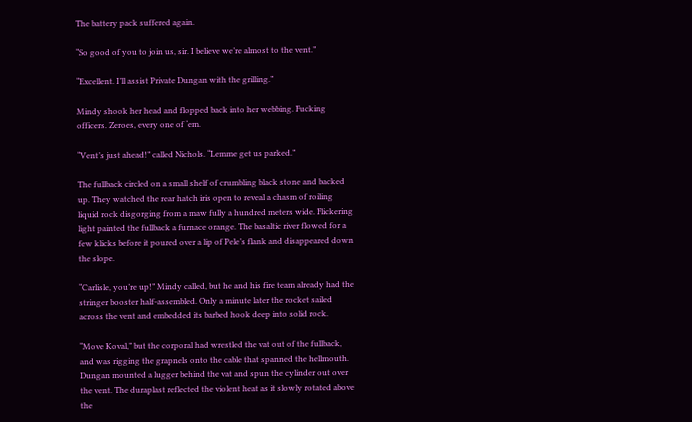The battery pack suffered again.

“So good of you to join us, sir. I believe we’re almost to the vent.”

“Excellent. I’ll assist Private Dungan with the grilling.”

Mindy shook her head and flopped back into her webbing. Fucking officers. Zeroes, every one of ‘em.

“Vent’s just ahead!” called Nichols. “Lemme get us parked.”

The fullback circled on a small shelf of crumbling black stone and backed up. They watched the rear hatch iris open to reveal a chasm of roiling liquid rock disgorging from a maw fully a hundred meters wide. Flickering light painted the fullback a furnace orange. The basaltic river flowed for a few klicks before it poured over a lip of Pele’s flank and disappeared down the slope.

“Carlisle, you’re up!” Mindy called, but he and his fire team already had the stringer booster half-assembled. Only a minute later the rocket sailed across the vent and embedded its barbed hook deep into solid rock.

“Move Koval,” but the corporal had wrestled the vat out of the fullback, and was rigging the grapnels onto the cable that spanned the hellmouth. Dungan mounted a lugger behind the vat and spun the cylinder out over the vent. The duraplast reflected the violent heat as it slowly rotated above the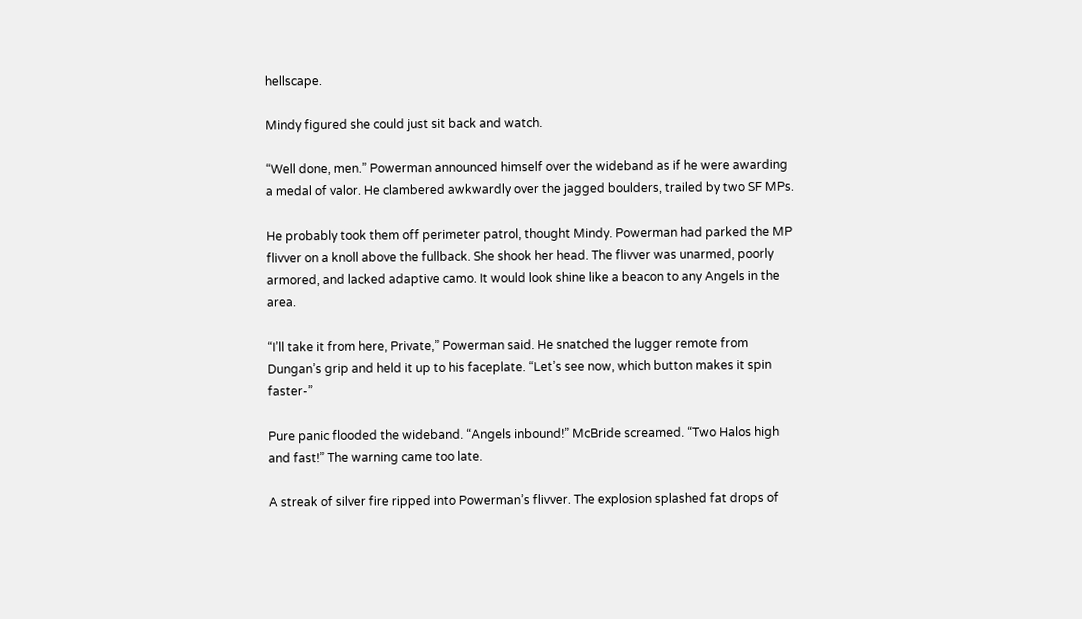hellscape.

Mindy figured she could just sit back and watch.

“Well done, men.” Powerman announced himself over the wideband as if he were awarding a medal of valor. He clambered awkwardly over the jagged boulders, trailed by two SF MPs.

He probably took them off perimeter patrol, thought Mindy. Powerman had parked the MP flivver on a knoll above the fullback. She shook her head. The flivver was unarmed, poorly armored, and lacked adaptive camo. It would look shine like a beacon to any Angels in the area.

“I’ll take it from here, Private,” Powerman said. He snatched the lugger remote from Dungan’s grip and held it up to his faceplate. “Let’s see now, which button makes it spin faster-”

Pure panic flooded the wideband. “Angels inbound!” McBride screamed. “Two Halos high and fast!” The warning came too late.

A streak of silver fire ripped into Powerman’s flivver. The explosion splashed fat drops of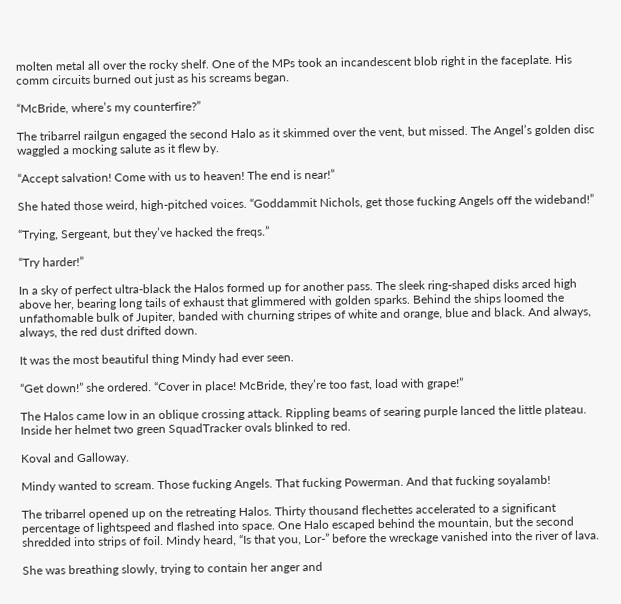molten metal all over the rocky shelf. One of the MPs took an incandescent blob right in the faceplate. His comm circuits burned out just as his screams began.

“McBride, where’s my counterfire?”

The tribarrel railgun engaged the second Halo as it skimmed over the vent, but missed. The Angel’s golden disc waggled a mocking salute as it flew by.

“Accept salvation! Come with us to heaven! The end is near!”

She hated those weird, high-pitched voices. “Goddammit Nichols, get those fucking Angels off the wideband!”

“Trying, Sergeant, but they’ve hacked the freqs.”

“Try harder!”

In a sky of perfect ultra-black the Halos formed up for another pass. The sleek ring-shaped disks arced high above her, bearing long tails of exhaust that glimmered with golden sparks. Behind the ships loomed the unfathomable bulk of Jupiter, banded with churning stripes of white and orange, blue and black. And always, always, the red dust drifted down.

It was the most beautiful thing Mindy had ever seen.

“Get down!” she ordered. “Cover in place! McBride, they’re too fast, load with grape!”

The Halos came low in an oblique crossing attack. Rippling beams of searing purple lanced the little plateau. Inside her helmet two green SquadTracker ovals blinked to red.

Koval and Galloway.

Mindy wanted to scream. Those fucking Angels. That fucking Powerman. And that fucking soyalamb!

The tribarrel opened up on the retreating Halos. Thirty thousand flechettes accelerated to a significant percentage of lightspeed and flashed into space. One Halo escaped behind the mountain, but the second shredded into strips of foil. Mindy heard, “Is that you, Lor-” before the wreckage vanished into the river of lava.

She was breathing slowly, trying to contain her anger and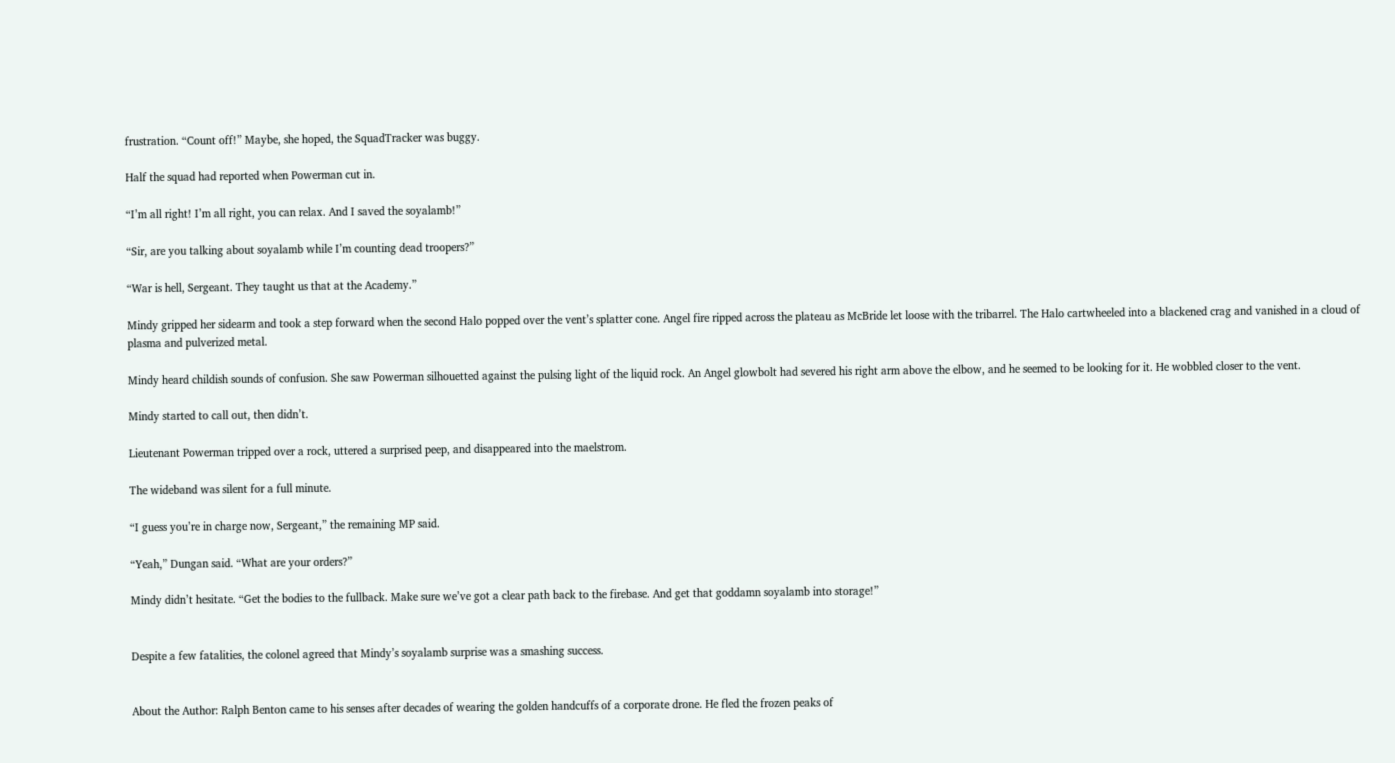frustration. “Count off!” Maybe, she hoped, the SquadTracker was buggy.

Half the squad had reported when Powerman cut in.

“I’m all right! I’m all right, you can relax. And I saved the soyalamb!”

“Sir, are you talking about soyalamb while I’m counting dead troopers?”

“War is hell, Sergeant. They taught us that at the Academy.”

Mindy gripped her sidearm and took a step forward when the second Halo popped over the vent’s splatter cone. Angel fire ripped across the plateau as McBride let loose with the tribarrel. The Halo cartwheeled into a blackened crag and vanished in a cloud of plasma and pulverized metal.

Mindy heard childish sounds of confusion. She saw Powerman silhouetted against the pulsing light of the liquid rock. An Angel glowbolt had severed his right arm above the elbow, and he seemed to be looking for it. He wobbled closer to the vent.

Mindy started to call out, then didn’t.

Lieutenant Powerman tripped over a rock, uttered a surprised peep, and disappeared into the maelstrom.

The wideband was silent for a full minute.

“I guess you’re in charge now, Sergeant,” the remaining MP said.

“Yeah,” Dungan said. “What are your orders?”

Mindy didn’t hesitate. “Get the bodies to the fullback. Make sure we’ve got a clear path back to the firebase. And get that goddamn soyalamb into storage!”


Despite a few fatalities, the colonel agreed that Mindy’s soyalamb surprise was a smashing success.


About the Author: Ralph Benton came to his senses after decades of wearing the golden handcuffs of a corporate drone. He fled the frozen peaks of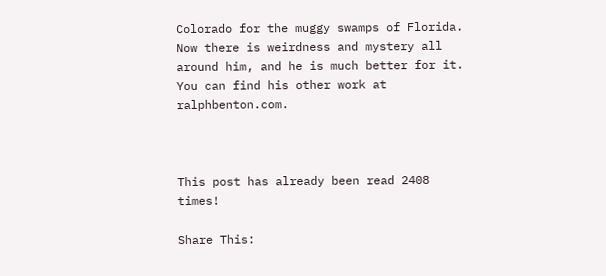Colorado for the muggy swamps of Florida. Now there is weirdness and mystery all around him, and he is much better for it. You can find his other work at ralphbenton.com.



This post has already been read 2408 times!

Share This: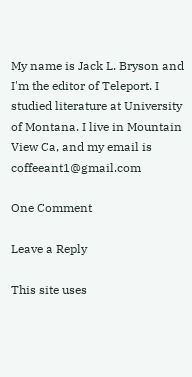My name is Jack L. Bryson and I'm the editor of Teleport. I studied literature at University of Montana. I live in Mountain View Ca, and my email is coffeeant1@gmail.com

One Comment

Leave a Reply

This site uses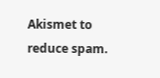Akismet to reduce spam.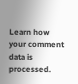Learn how your comment data is processed.